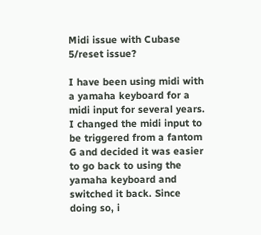Midi issue with Cubase 5/reset issue?

I have been using midi with a yamaha keyboard for a midi input for several years. I changed the midi input to be triggered from a fantom G and decided it was easier to go back to using the yamaha keyboard and switched it back. Since doing so, i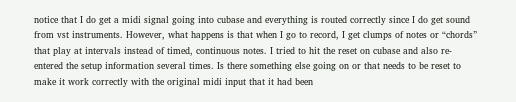notice that I do get a midi signal going into cubase and everything is routed correctly since I do get sound from vst instruments. However, what happens is that when I go to record, I get clumps of notes or “chords” that play at intervals instead of timed, continuous notes. I tried to hit the reset on cubase and also re-entered the setup information several times. Is there something else going on or that needs to be reset to make it work correctly with the original midi input that it had been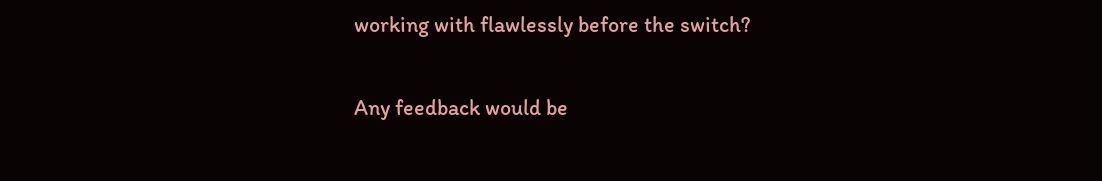working with flawlessly before the switch?

Any feedback would be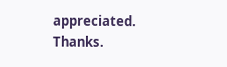appreciated. Thanks.